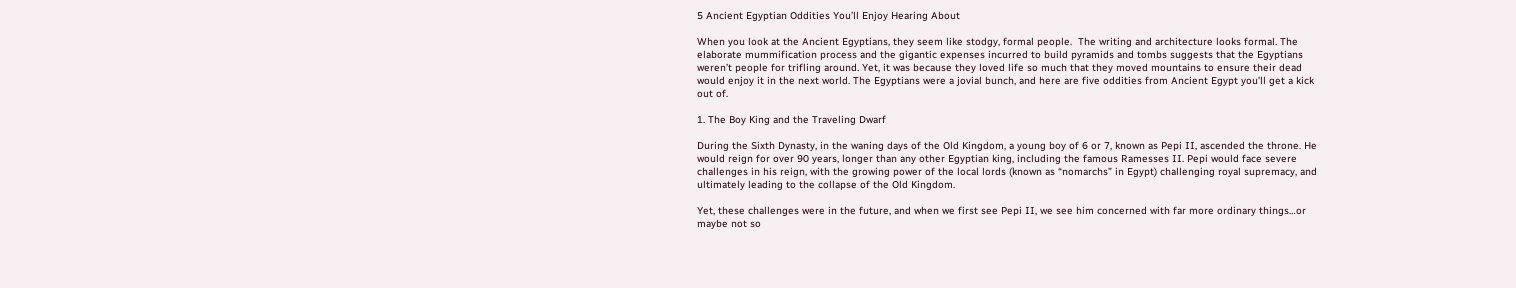5 Ancient Egyptian Oddities You’ll Enjoy Hearing About

When you look at the Ancient Egyptians, they seem like stodgy, formal people.  The writing and architecture looks formal. The elaborate mummification process and the gigantic expenses incurred to build pyramids and tombs suggests that the Egyptians weren’t people for trifling around. Yet, it was because they loved life so much that they moved mountains to ensure their dead would enjoy it in the next world. The Egyptians were a jovial bunch, and here are five oddities from Ancient Egypt you’ll get a kick out of.

1. The Boy King and the Traveling Dwarf

During the Sixth Dynasty, in the waning days of the Old Kingdom, a young boy of 6 or 7, known as Pepi II, ascended the throne. He would reign for over 90 years, longer than any other Egyptian king, including the famous Ramesses II. Pepi would face severe challenges in his reign, with the growing power of the local lords (known as “nomarchs” in Egypt) challenging royal supremacy, and ultimately leading to the collapse of the Old Kingdom.

Yet, these challenges were in the future, and when we first see Pepi II, we see him concerned with far more ordinary things…or maybe not so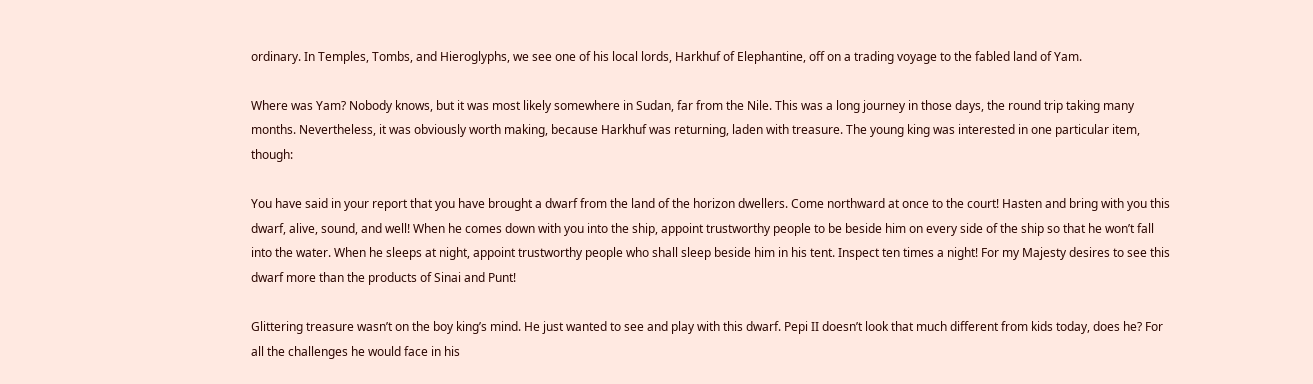ordinary. In Temples, Tombs, and Hieroglyphs, we see one of his local lords, Harkhuf of Elephantine, off on a trading voyage to the fabled land of Yam.

Where was Yam? Nobody knows, but it was most likely somewhere in Sudan, far from the Nile. This was a long journey in those days, the round trip taking many months. Nevertheless, it was obviously worth making, because Harkhuf was returning, laden with treasure. The young king was interested in one particular item, though:

You have said in your report that you have brought a dwarf from the land of the horizon dwellers. Come northward at once to the court! Hasten and bring with you this dwarf, alive, sound, and well! When he comes down with you into the ship, appoint trustworthy people to be beside him on every side of the ship so that he won’t fall into the water. When he sleeps at night, appoint trustworthy people who shall sleep beside him in his tent. Inspect ten times a night! For my Majesty desires to see this dwarf more than the products of Sinai and Punt!

Glittering treasure wasn’t on the boy king’s mind. He just wanted to see and play with this dwarf. Pepi II doesn’t look that much different from kids today, does he? For all the challenges he would face in his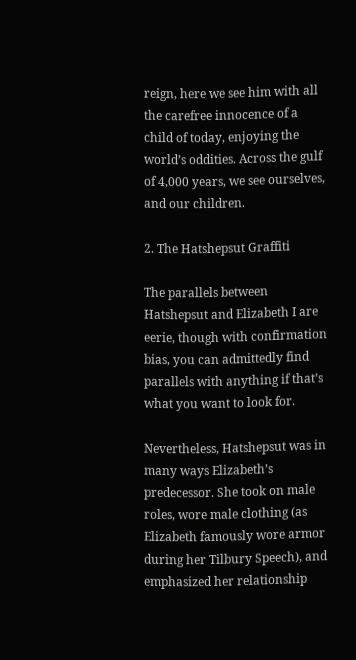reign, here we see him with all the carefree innocence of a child of today, enjoying the world’s oddities. Across the gulf of 4,000 years, we see ourselves, and our children.

2. The Hatshepsut Graffiti

The parallels between Hatshepsut and Elizabeth I are eerie, though with confirmation bias, you can admittedly find parallels with anything if that’s what you want to look for.

Nevertheless, Hatshepsut was in many ways Elizabeth’s predecessor. She took on male roles, wore male clothing (as Elizabeth famously wore armor during her Tilbury Speech), and emphasized her relationship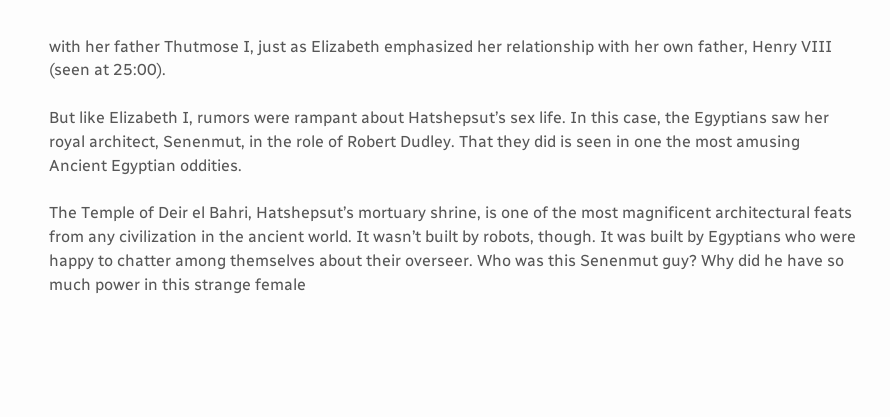with her father Thutmose I, just as Elizabeth emphasized her relationship with her own father, Henry VIII (seen at 25:00).

But like Elizabeth I, rumors were rampant about Hatshepsut’s sex life. In this case, the Egyptians saw her royal architect, Senenmut, in the role of Robert Dudley. That they did is seen in one the most amusing Ancient Egyptian oddities.

The Temple of Deir el Bahri, Hatshepsut’s mortuary shrine, is one of the most magnificent architectural feats from any civilization in the ancient world. It wasn’t built by robots, though. It was built by Egyptians who were happy to chatter among themselves about their overseer. Who was this Senenmut guy? Why did he have so much power in this strange female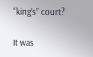“king’s” court?

It was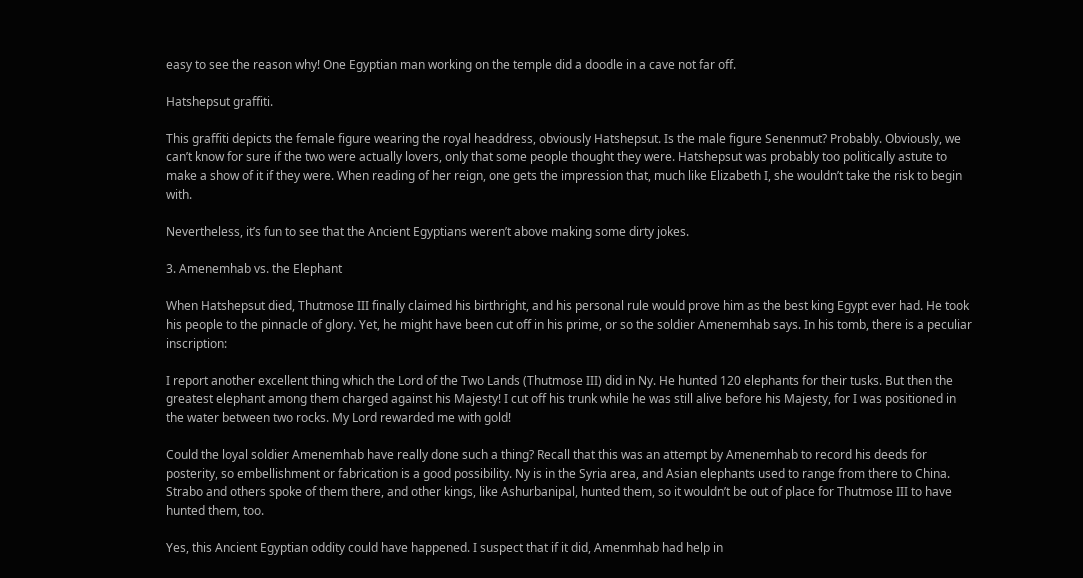easy to see the reason why! One Egyptian man working on the temple did a doodle in a cave not far off.

Hatshepsut graffiti.

This graffiti depicts the female figure wearing the royal headdress, obviously Hatshepsut. Is the male figure Senenmut? Probably. Obviously, we can’t know for sure if the two were actually lovers, only that some people thought they were. Hatshepsut was probably too politically astute to make a show of it if they were. When reading of her reign, one gets the impression that, much like Elizabeth I, she wouldn’t take the risk to begin with.

Nevertheless, it’s fun to see that the Ancient Egyptians weren’t above making some dirty jokes.

3. Amenemhab vs. the Elephant

When Hatshepsut died, Thutmose III finally claimed his birthright, and his personal rule would prove him as the best king Egypt ever had. He took his people to the pinnacle of glory. Yet, he might have been cut off in his prime, or so the soldier Amenemhab says. In his tomb, there is a peculiar inscription:

I report another excellent thing which the Lord of the Two Lands (Thutmose III) did in Ny. He hunted 120 elephants for their tusks. But then the greatest elephant among them charged against his Majesty! I cut off his trunk while he was still alive before his Majesty, for I was positioned in the water between two rocks. My Lord rewarded me with gold!

Could the loyal soldier Amenemhab have really done such a thing? Recall that this was an attempt by Amenemhab to record his deeds for posterity, so embellishment or fabrication is a good possibility. Ny is in the Syria area, and Asian elephants used to range from there to China. Strabo and others spoke of them there, and other kings, like Ashurbanipal, hunted them, so it wouldn’t be out of place for Thutmose III to have hunted them, too.

Yes, this Ancient Egyptian oddity could have happened. I suspect that if it did, Amenmhab had help in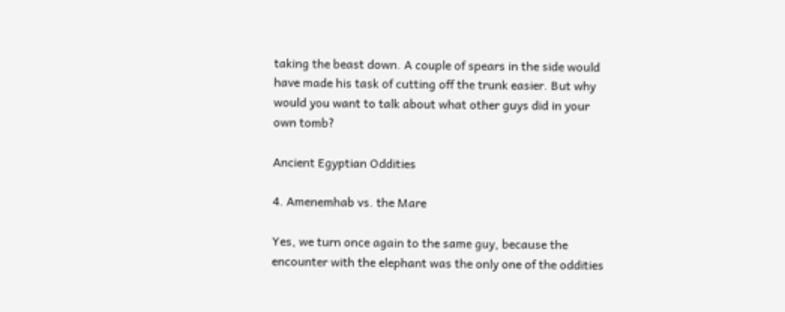taking the beast down. A couple of spears in the side would have made his task of cutting off the trunk easier. But why would you want to talk about what other guys did in your own tomb?

Ancient Egyptian Oddities

4. Amenemhab vs. the Mare

Yes, we turn once again to the same guy, because the encounter with the elephant was the only one of the oddities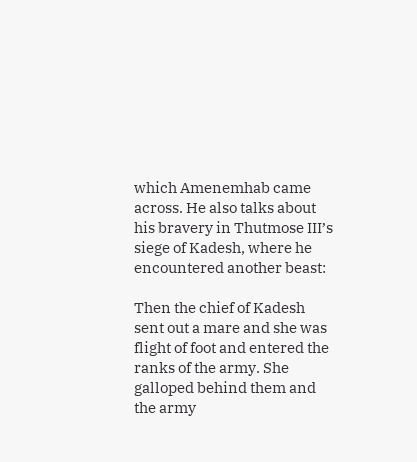which Amenemhab came across. He also talks about his bravery in Thutmose III’s siege of Kadesh, where he encountered another beast:

Then the chief of Kadesh sent out a mare and she was flight of foot and entered the ranks of the army. She galloped behind them and the army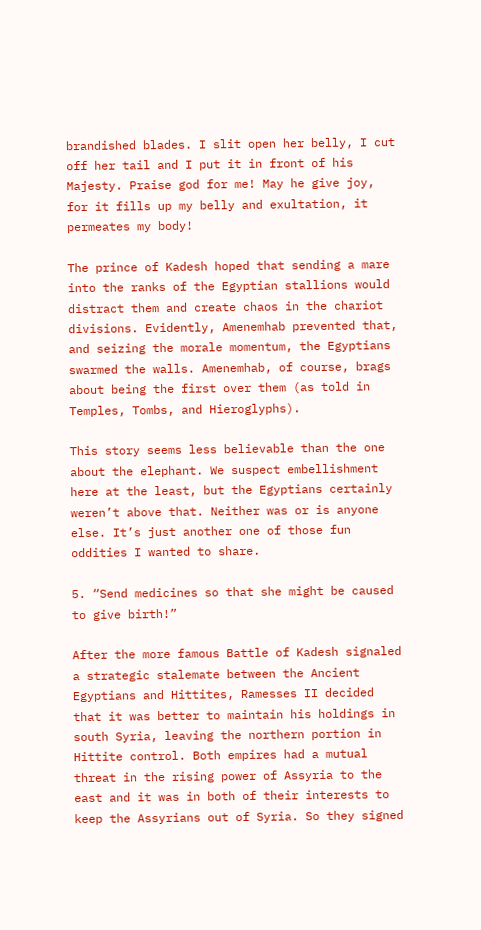brandished blades. I slit open her belly, I cut off her tail and I put it in front of his Majesty. Praise god for me! May he give joy, for it fills up my belly and exultation, it permeates my body!

The prince of Kadesh hoped that sending a mare into the ranks of the Egyptian stallions would distract them and create chaos in the chariot divisions. Evidently, Amenemhab prevented that, and seizing the morale momentum, the Egyptians swarmed the walls. Amenemhab, of course, brags about being the first over them (as told in Temples, Tombs, and Hieroglyphs).

This story seems less believable than the one about the elephant. We suspect embellishment here at the least, but the Egyptians certainly weren’t above that. Neither was or is anyone else. It’s just another one of those fun oddities I wanted to share.

5. “Send medicines so that she might be caused to give birth!”

After the more famous Battle of Kadesh signaled a strategic stalemate between the Ancient Egyptians and Hittites, Ramesses II decided that it was better to maintain his holdings in south Syria, leaving the northern portion in Hittite control. Both empires had a mutual threat in the rising power of Assyria to the east and it was in both of their interests to keep the Assyrians out of Syria. So they signed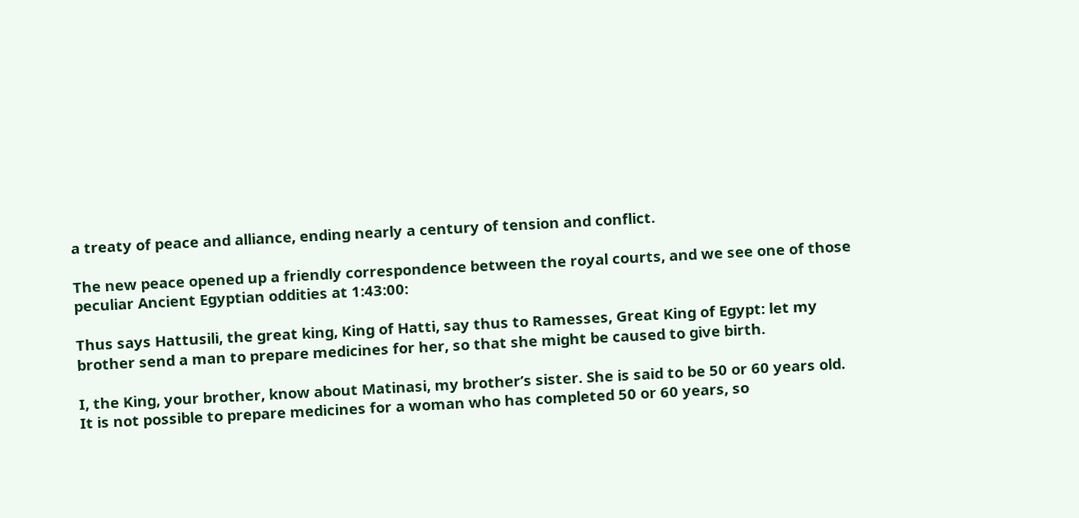a treaty of peace and alliance, ending nearly a century of tension and conflict.

The new peace opened up a friendly correspondence between the royal courts, and we see one of those peculiar Ancient Egyptian oddities at 1:43:00:

Thus says Hattusili, the great king, King of Hatti, say thus to Ramesses, Great King of Egypt: let my brother send a man to prepare medicines for her, so that she might be caused to give birth.

I, the King, your brother, know about Matinasi, my brother’s sister. She is said to be 50 or 60 years old. It is not possible to prepare medicines for a woman who has completed 50 or 60 years, so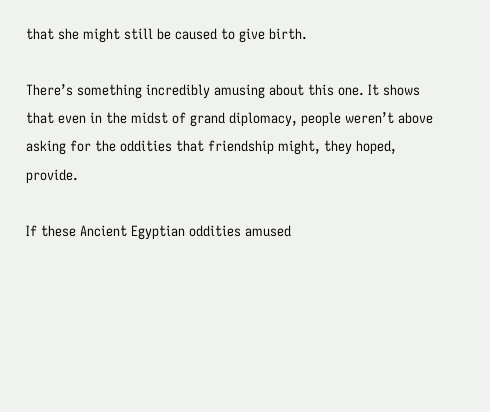that she might still be caused to give birth.

There’s something incredibly amusing about this one. It shows that even in the midst of grand diplomacy, people weren’t above asking for the oddities that friendship might, they hoped, provide.

If these Ancient Egyptian oddities amused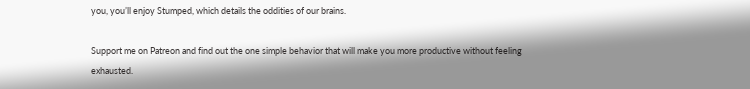you, you’ll enjoy Stumped, which details the oddities of our brains.

Support me on Patreon and find out the one simple behavior that will make you more productive without feeling exhausted.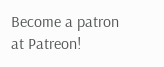Become a patron at Patreon!